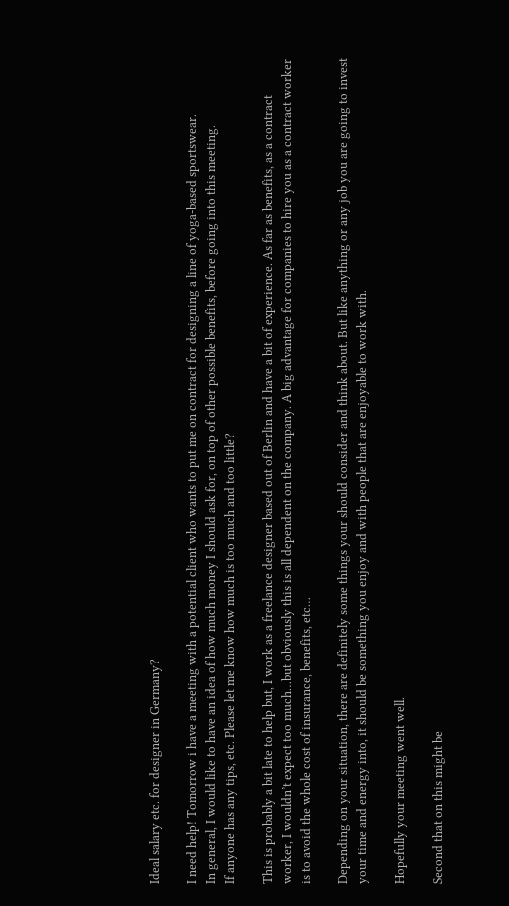Ideal salary etc. for designer in Germany?

I need help! Tomorrow i have a meeting with a potential client who wants to put me on contract for designing a line of yoga-based sportswear.
In general, I would like to have an idea of how much money I should ask for, on top of other possible benefits, before going into this meeting.
If anyone has any tips, etc. Please let me know how much is too much and too little?

This is probably a bit late to help but, I work as a freelance designer based out of Berlin and have a bit of experience. As far as benefits, as a contract worker, I wouldn’t expect too much…but obviously this is all dependent on the company. A big advantage for companies to hire you as a contract worker is to avoid the whole cost of insurance, benefits, etc…

Depending on your situation, there are definitely some things your should consider and think about. But like anything or any job you are going to invest your time and energy into, it should be something you enjoy and with people that are enjoyable to work with.

Hopefully your meeting went well.

Second that on this might be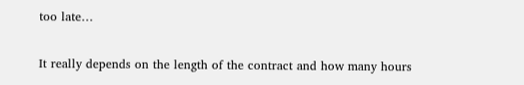too late…

It really depends on the length of the contract and how many hours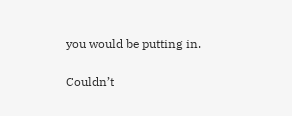you would be putting in.

Couldn’t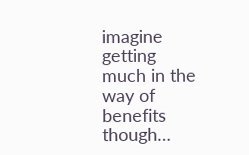imagine getting much in the way of benefits though…